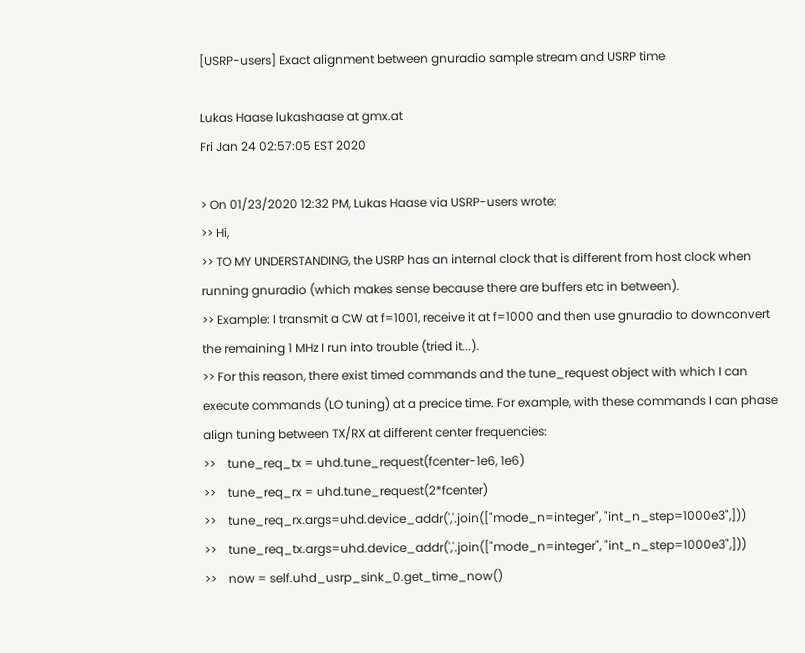[USRP-users] Exact alignment between gnuradio sample stream and USRP time

Lukas Haase lukashaase at gmx.at
Fri Jan 24 02:57:05 EST 2020

> On 01/23/2020 12:32 PM, Lukas Haase via USRP-users wrote:
>> Hi,
>> TO MY UNDERSTANDING, the USRP has an internal clock that is different from host clock when running gnuradio (which makes sense because there are buffers etc in between).
>> Example: I transmit a CW at f=1001, receive it at f=1000 and then use gnuradio to downconvert the remaining 1 MHz I run into trouble (tried it...).
>> For this reason, there exist timed commands and the tune_request object with which I can execute commands (LO tuning) at a precice time. For example, with these commands I can phase align tuning between TX/RX at different center frequencies:
>>    tune_req_tx = uhd.tune_request(fcenter-1e6, 1e6)
>>    tune_req_rx = uhd.tune_request(2*fcenter)
>>    tune_req_rx.args=uhd.device_addr(','.join(["mode_n=integer", "int_n_step=1000e3",]))
>>    tune_req_tx.args=uhd.device_addr(','.join(["mode_n=integer", "int_n_step=1000e3",]))
>>    now = self.uhd_usrp_sink_0.get_time_now()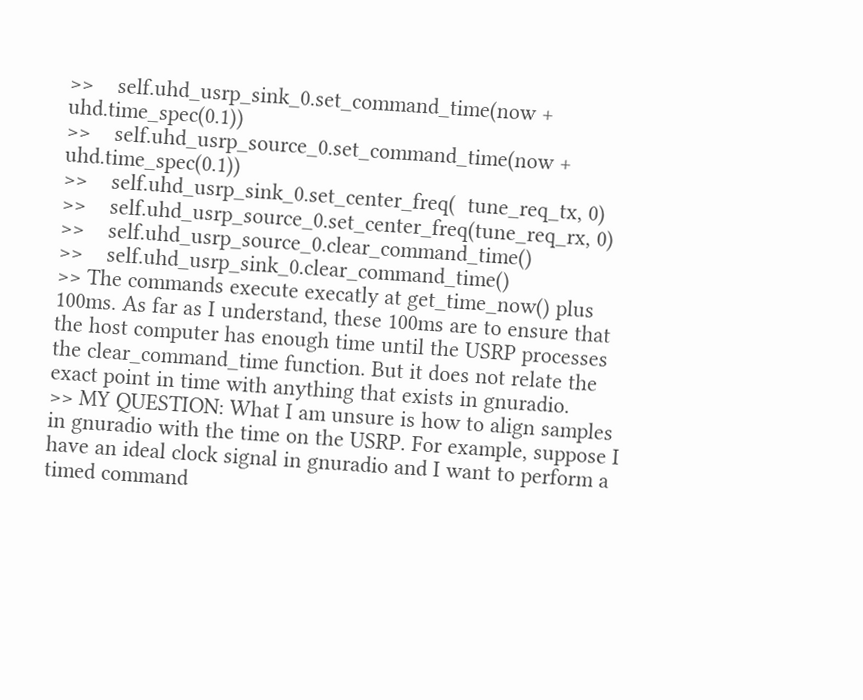>>    self.uhd_usrp_sink_0.set_command_time(now + uhd.time_spec(0.1))
>>    self.uhd_usrp_source_0.set_command_time(now + uhd.time_spec(0.1))
>>    self.uhd_usrp_sink_0.set_center_freq(  tune_req_tx, 0)
>>    self.uhd_usrp_source_0.set_center_freq(tune_req_rx, 0)
>>    self.uhd_usrp_source_0.clear_command_time()
>>    self.uhd_usrp_sink_0.clear_command_time()
>> The commands execute execatly at get_time_now() plus 100ms. As far as I understand, these 100ms are to ensure that the host computer has enough time until the USRP processes the clear_command_time function. But it does not relate the exact point in time with anything that exists in gnuradio.
>> MY QUESTION: What I am unsure is how to align samples in gnuradio with the time on the USRP. For example, suppose I have an ideal clock signal in gnuradio and I want to perform a timed command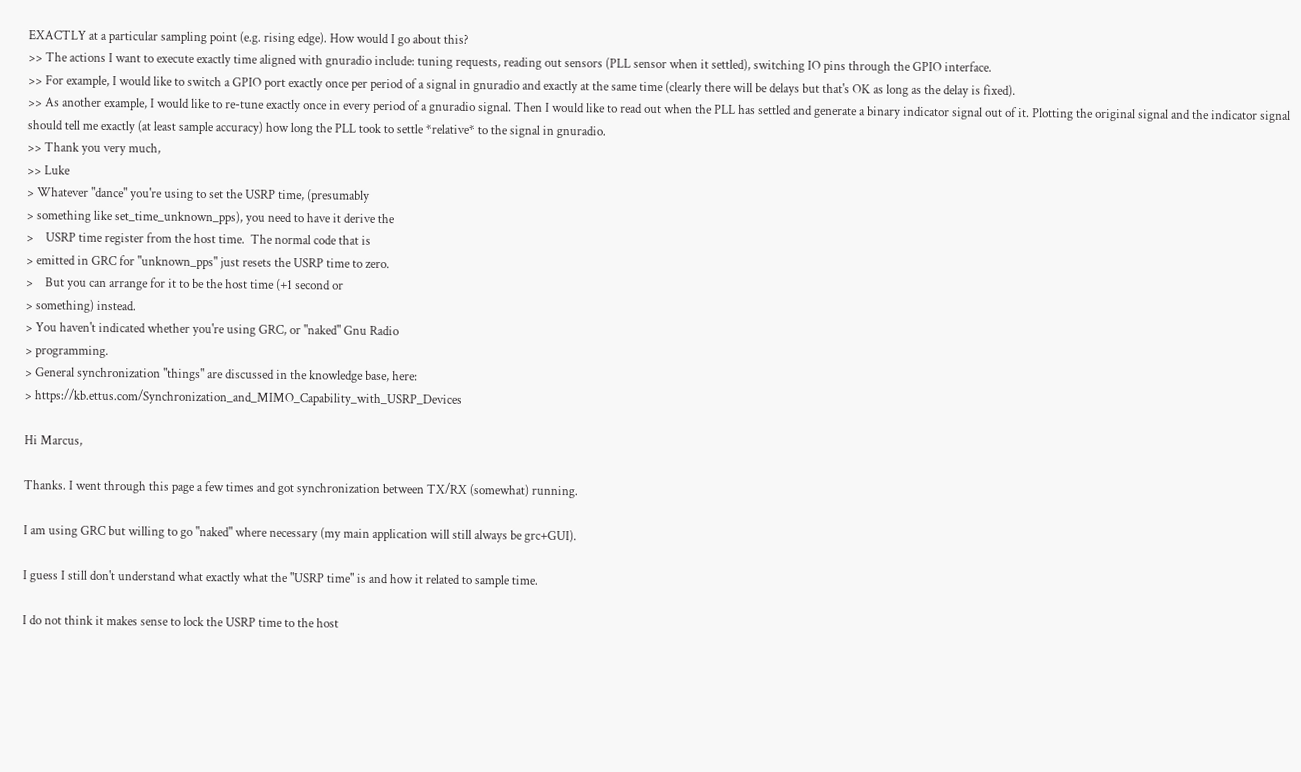EXACTLY at a particular sampling point (e.g. rising edge). How would I go about this?
>> The actions I want to execute exactly time aligned with gnuradio include: tuning requests, reading out sensors (PLL sensor when it settled), switching IO pins through the GPIO interface.
>> For example, I would like to switch a GPIO port exactly once per period of a signal in gnuradio and exactly at the same time (clearly there will be delays but that's OK as long as the delay is fixed).
>> As another example, I would like to re-tune exactly once in every period of a gnuradio signal. Then I would like to read out when the PLL has settled and generate a binary indicator signal out of it. Plotting the original signal and the indicator signal should tell me exactly (at least sample accuracy) how long the PLL took to settle *relative* to the signal in gnuradio.
>> Thank you very much,
>> Luke
> Whatever "dance" you're using to set the USRP time, (presumably
> something like set_time_unknown_pps), you need to have it derive the
>    USRP time register from the host time.  The normal code that is
> emitted in GRC for "unknown_pps" just resets the USRP time to zero.
>    But you can arrange for it to be the host time (+1 second or
> something) instead.
> You haven't indicated whether you're using GRC, or "naked" Gnu Radio
> programming.
> General synchronization "things" are discussed in the knowledge base, here:
> https://kb.ettus.com/Synchronization_and_MIMO_Capability_with_USRP_Devices

Hi Marcus,

Thanks. I went through this page a few times and got synchronization between TX/RX (somewhat) running.

I am using GRC but willing to go "naked" where necessary (my main application will still always be grc+GUI).

I guess I still don't understand what exactly what the "USRP time" is and how it related to sample time.

I do not think it makes sense to lock the USRP time to the host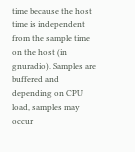time because the host time is independent from the sample time on the host (in gnuradio). Samples are buffered and depending on CPU load, samples may occur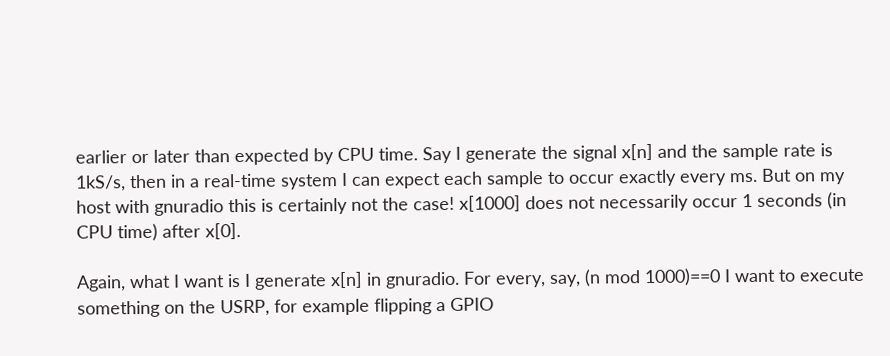earlier or later than expected by CPU time. Say I generate the signal x[n] and the sample rate is 1kS/s, then in a real-time system I can expect each sample to occur exactly every ms. But on my host with gnuradio this is certainly not the case! x[1000] does not necessarily occur 1 seconds (in CPU time) after x[0].

Again, what I want is I generate x[n] in gnuradio. For every, say, (n mod 1000)==0 I want to execute something on the USRP, for example flipping a GPIO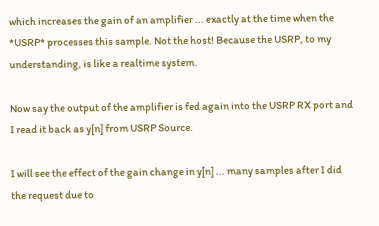which increases the gain of an amplifier ... exactly at the time when the *USRP* processes this sample. Not the host! Because the USRP, to my understanding, is like a realtime system.

Now say the output of the amplifier is fed again into the USRP RX port and I read it back as y[n] from USRP Source.

I will see the effect of the gain change in y[n] ... many samples after I did the request due to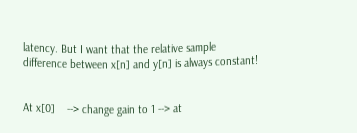latency. But I want that the relative sample difference between x[n] and y[n] is always constant!


At x[0]    --> change gain to 1 --> at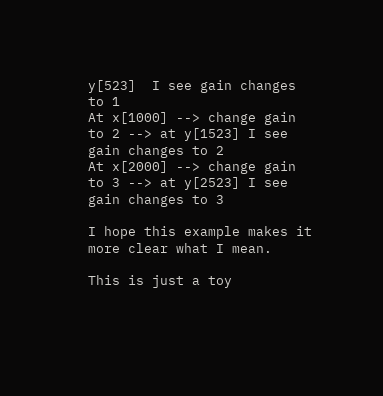y[523]  I see gain changes to 1
At x[1000] --> change gain to 2 --> at y[1523] I see gain changes to 2
At x[2000] --> change gain to 3 --> at y[2523] I see gain changes to 3

I hope this example makes it more clear what I mean.

This is just a toy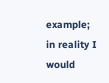example; in reality I would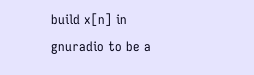build x[n] in gnuradio to be a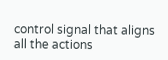control signal that aligns all the actions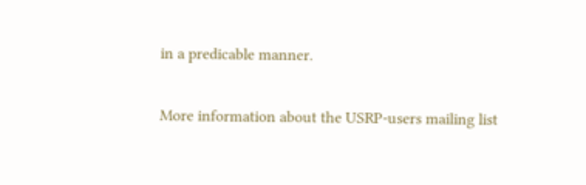in a predicable manner.


More information about the USRP-users mailing list